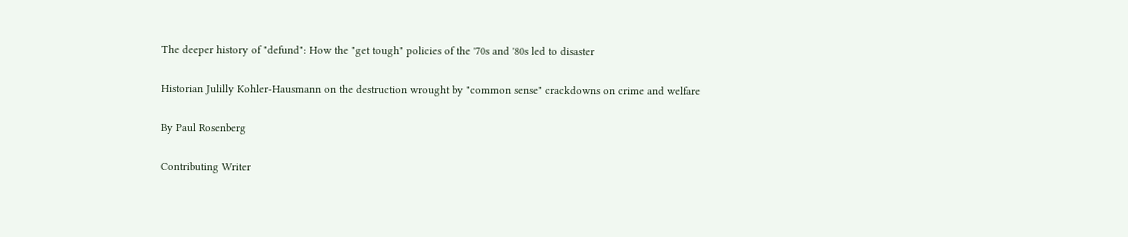The deeper history of "defund": How the "get tough" policies of the '70s and '80s led to disaster

Historian Julilly Kohler-Hausmann on the destruction wrought by "common sense" crackdowns on crime and welfare

By Paul Rosenberg

Contributing Writer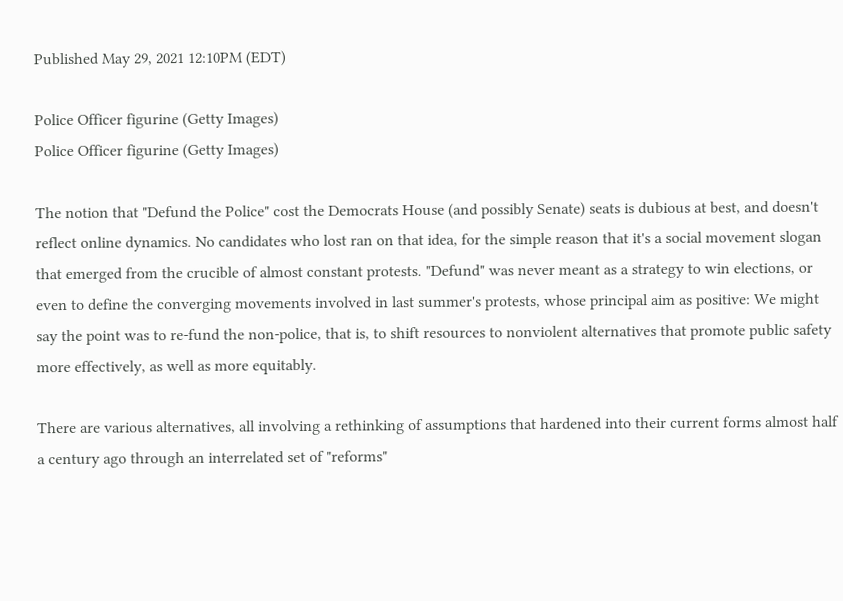Published May 29, 2021 12:10PM (EDT)

Police Officer figurine (Getty Images)
Police Officer figurine (Getty Images)

The notion that "Defund the Police" cost the Democrats House (and possibly Senate) seats is dubious at best, and doesn't reflect online dynamics. No candidates who lost ran on that idea, for the simple reason that it's a social movement slogan that emerged from the crucible of almost constant protests. "Defund" was never meant as a strategy to win elections, or even to define the converging movements involved in last summer's protests, whose principal aim as positive: We might say the point was to re-fund the non-police, that is, to shift resources to nonviolent alternatives that promote public safety more effectively, as well as more equitably.

There are various alternatives, all involving a rethinking of assumptions that hardened into their current forms almost half a century ago through an interrelated set of "reforms"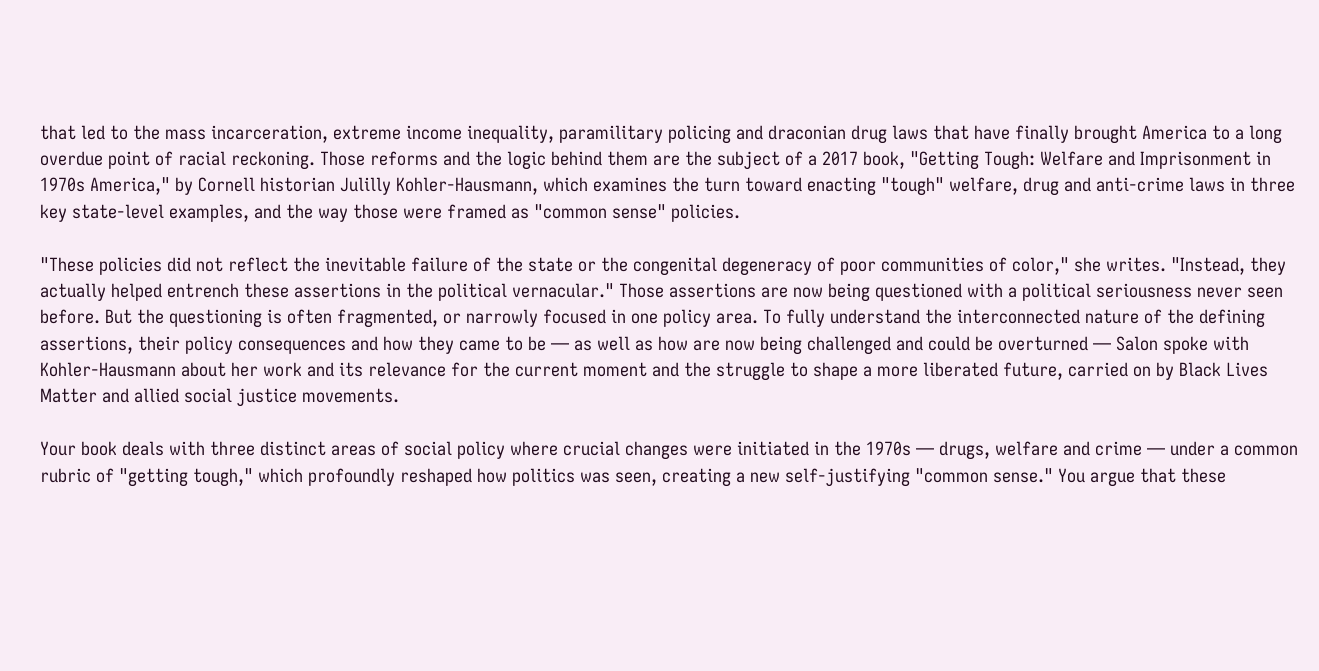that led to the mass incarceration, extreme income inequality, paramilitary policing and draconian drug laws that have finally brought America to a long overdue point of racial reckoning. Those reforms and the logic behind them are the subject of a 2017 book, "Getting Tough: Welfare and Imprisonment in 1970s America," by Cornell historian Julilly Kohler-Hausmann, which examines the turn toward enacting "tough" welfare, drug and anti-crime laws in three key state-level examples, and the way those were framed as "common sense" policies.

"These policies did not reflect the inevitable failure of the state or the congenital degeneracy of poor communities of color," she writes. "Instead, they actually helped entrench these assertions in the political vernacular." Those assertions are now being questioned with a political seriousness never seen before. But the questioning is often fragmented, or narrowly focused in one policy area. To fully understand the interconnected nature of the defining assertions, their policy consequences and how they came to be — as well as how are now being challenged and could be overturned — Salon spoke with Kohler-Hausmann about her work and its relevance for the current moment and the struggle to shape a more liberated future, carried on by Black Lives Matter and allied social justice movements.

Your book deals with three distinct areas of social policy where crucial changes were initiated in the 1970s — drugs, welfare and crime — under a common rubric of "getting tough," which profoundly reshaped how politics was seen, creating a new self-justifying "common sense." You argue that these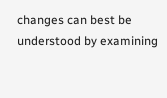changes can best be understood by examining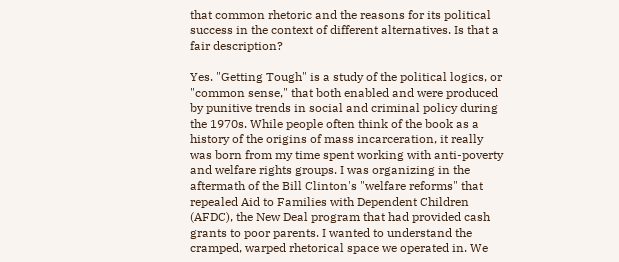that common rhetoric and the reasons for its political success in the context of different alternatives. Is that a fair description?

Yes. "Getting Tough" is a study of the political logics, or "common sense," that both enabled and were produced by punitive trends in social and criminal policy during the 1970s. While people often think of the book as a history of the origins of mass incarceration, it really was born from my time spent working with anti-poverty and welfare rights groups. I was organizing in the aftermath of the Bill Clinton's "welfare reforms" that repealed Aid to Families with Dependent Children (AFDC), the New Deal program that had provided cash grants to poor parents. I wanted to understand the cramped, warped rhetorical space we operated in. We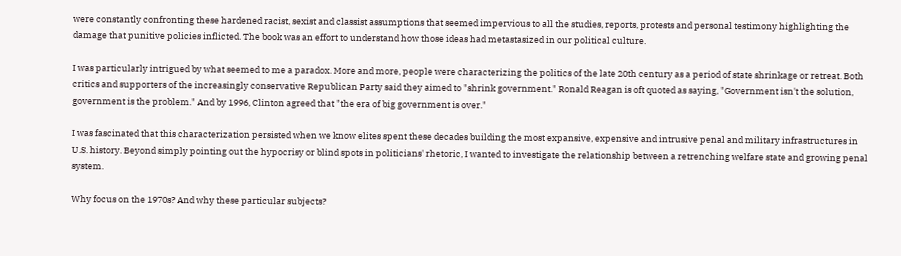were constantly confronting these hardened racist, sexist and classist assumptions that seemed impervious to all the studies, reports, protests and personal testimony highlighting the damage that punitive policies inflicted. The book was an effort to understand how those ideas had metastasized in our political culture.

I was particularly intrigued by what seemed to me a paradox. More and more, people were characterizing the politics of the late 20th century as a period of state shrinkage or retreat. Both critics and supporters of the increasingly conservative Republican Party said they aimed to "shrink government." Ronald Reagan is oft quoted as saying, "Government isn't the solution, government is the problem." And by 1996, Clinton agreed that "the era of big government is over."

I was fascinated that this characterization persisted when we know elites spent these decades building the most expansive, expensive and intrusive penal and military infrastructures in U.S. history. Beyond simply pointing out the hypocrisy or blind spots in politicians' rhetoric, I wanted to investigate the relationship between a retrenching welfare state and growing penal system.

Why focus on the 1970s? And why these particular subjects?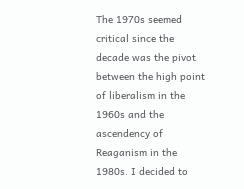The 1970s seemed critical since the decade was the pivot between the high point of liberalism in the 1960s and the ascendency of Reaganism in the 1980s. I decided to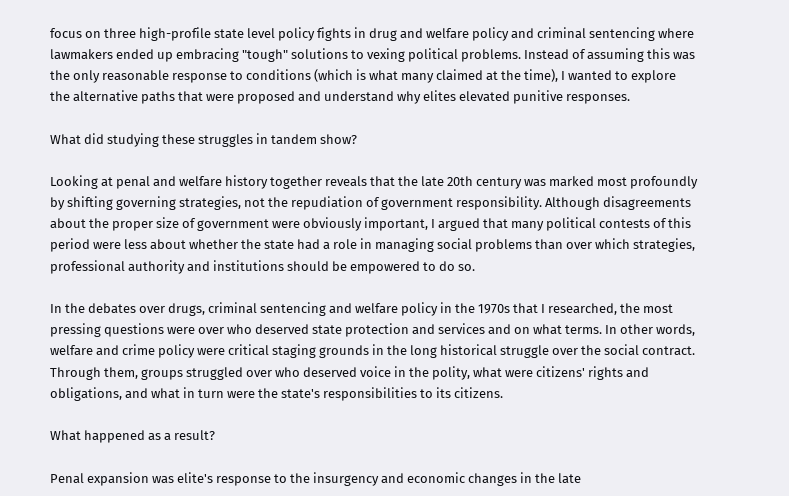focus on three high-profile state level policy fights in drug and welfare policy and criminal sentencing where lawmakers ended up embracing "tough" solutions to vexing political problems. Instead of assuming this was the only reasonable response to conditions (which is what many claimed at the time), I wanted to explore the alternative paths that were proposed and understand why elites elevated punitive responses.

What did studying these struggles in tandem show?

Looking at penal and welfare history together reveals that the late 20th century was marked most profoundly by shifting governing strategies, not the repudiation of government responsibility. Although disagreements about the proper size of government were obviously important, I argued that many political contests of this period were less about whether the state had a role in managing social problems than over which strategies, professional authority and institutions should be empowered to do so.

In the debates over drugs, criminal sentencing and welfare policy in the 1970s that I researched, the most pressing questions were over who deserved state protection and services and on what terms. In other words, welfare and crime policy were critical staging grounds in the long historical struggle over the social contract. Through them, groups struggled over who deserved voice in the polity, what were citizens' rights and obligations, and what in turn were the state's responsibilities to its citizens.

What happened as a result?

Penal expansion was elite's response to the insurgency and economic changes in the late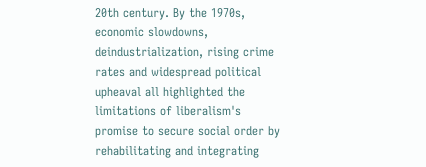20th century. By the 1970s, economic slowdowns, deindustrialization, rising crime rates and widespread political upheaval all highlighted the limitations of liberalism's promise to secure social order by rehabilitating and integrating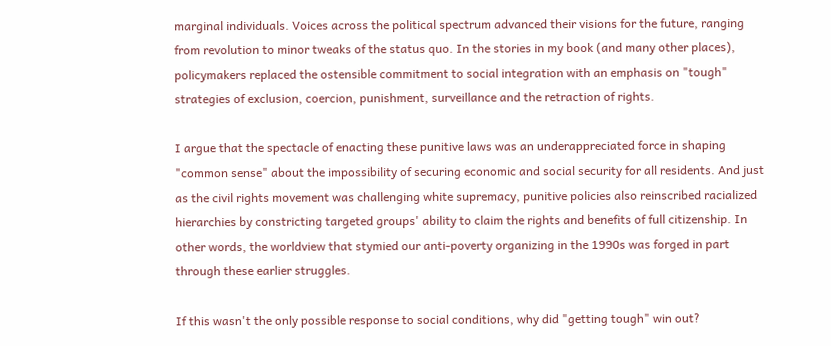marginal individuals. Voices across the political spectrum advanced their visions for the future, ranging from revolution to minor tweaks of the status quo. In the stories in my book (and many other places), policymakers replaced the ostensible commitment to social integration with an emphasis on "tough" strategies of exclusion, coercion, punishment, surveillance and the retraction of rights.

I argue that the spectacle of enacting these punitive laws was an underappreciated force in shaping "common sense" about the impossibility of securing economic and social security for all residents. And just as the civil rights movement was challenging white supremacy, punitive policies also reinscribed racialized hierarchies by constricting targeted groups' ability to claim the rights and benefits of full citizenship. In other words, the worldview that stymied our anti-poverty organizing in the 1990s was forged in part through these earlier struggles.

If this wasn't the only possible response to social conditions, why did "getting tough" win out?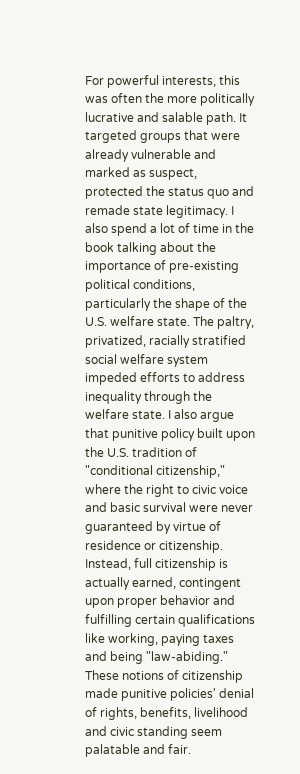For powerful interests, this was often the more politically lucrative and salable path. It targeted groups that were already vulnerable and marked as suspect, protected the status quo and remade state legitimacy. I also spend a lot of time in the book talking about the importance of pre-existing political conditions, particularly the shape of the U.S. welfare state. The paltry, privatized, racially stratified social welfare system impeded efforts to address inequality through the welfare state. I also argue that punitive policy built upon the U.S. tradition of "conditional citizenship," where the right to civic voice and basic survival were never guaranteed by virtue of residence or citizenship. Instead, full citizenship is actually earned, contingent upon proper behavior and fulfilling certain qualifications like working, paying taxes and being "law-abiding." These notions of citizenship made punitive policies' denial of rights, benefits, livelihood and civic standing seem palatable and fair.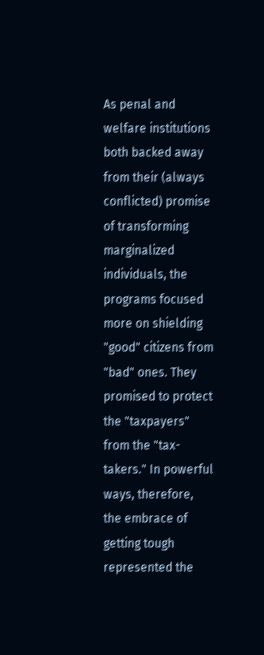As penal and welfare institutions both backed away from their (always conflicted) promise of transforming marginalized individuals, the programs focused more on shielding "good" citizens from "bad" ones. They promised to protect the "taxpayers" from the "tax-takers." In powerful ways, therefore, the embrace of getting tough represented the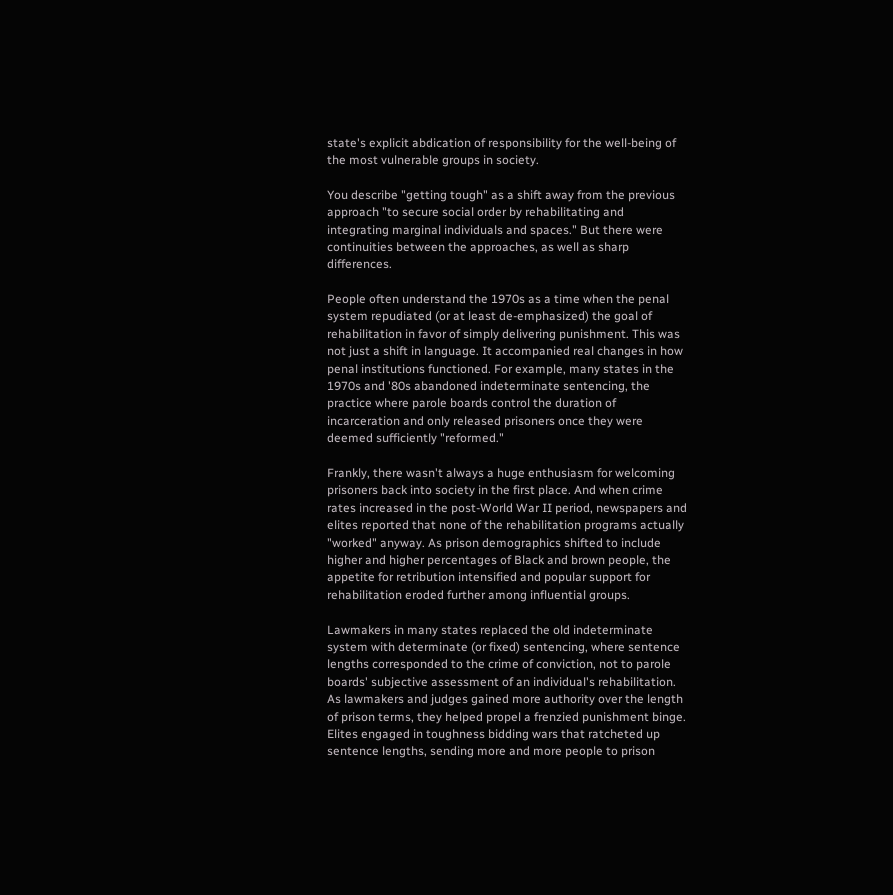state's explicit abdication of responsibility for the well-being of the most vulnerable groups in society.

You describe "getting tough" as a shift away from the previous approach "to secure social order by rehabilitating and integrating marginal individuals and spaces." But there were continuities between the approaches, as well as sharp differences.

People often understand the 1970s as a time when the penal system repudiated (or at least de-emphasized) the goal of rehabilitation in favor of simply delivering punishment. This was not just a shift in language. It accompanied real changes in how penal institutions functioned. For example, many states in the 1970s and '80s abandoned indeterminate sentencing, the practice where parole boards control the duration of incarceration and only released prisoners once they were deemed sufficiently "reformed."

Frankly, there wasn't always a huge enthusiasm for welcoming prisoners back into society in the first place. And when crime rates increased in the post-World War II period, newspapers and elites reported that none of the rehabilitation programs actually "worked" anyway. As prison demographics shifted to include higher and higher percentages of Black and brown people, the appetite for retribution intensified and popular support for rehabilitation eroded further among influential groups.

Lawmakers in many states replaced the old indeterminate system with determinate (or fixed) sentencing, where sentence lengths corresponded to the crime of conviction, not to parole boards' subjective assessment of an individual's rehabilitation. As lawmakers and judges gained more authority over the length of prison terms, they helped propel a frenzied punishment binge. Elites engaged in toughness bidding wars that ratcheted up sentence lengths, sending more and more people to prison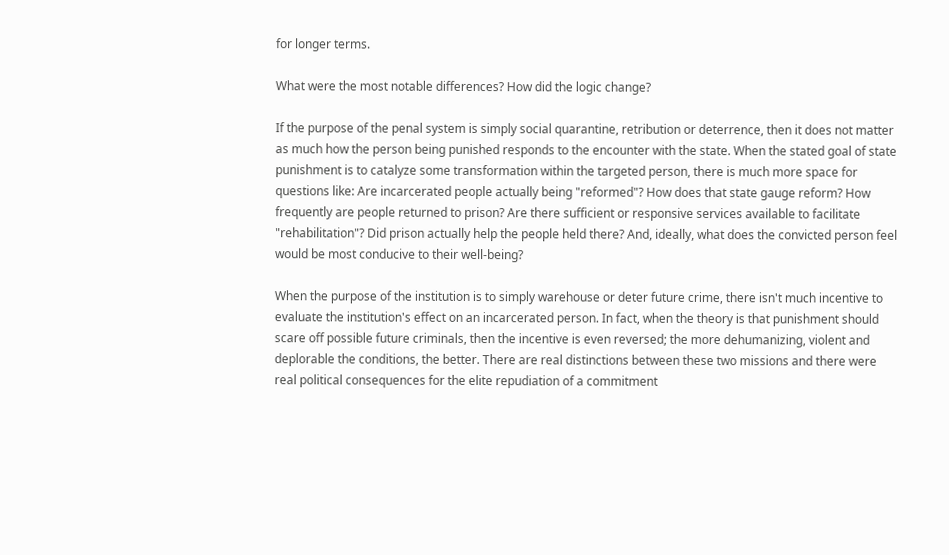for longer terms.

What were the most notable differences? How did the logic change?

If the purpose of the penal system is simply social quarantine, retribution or deterrence, then it does not matter as much how the person being punished responds to the encounter with the state. When the stated goal of state punishment is to catalyze some transformation within the targeted person, there is much more space for questions like: Are incarcerated people actually being "reformed"? How does that state gauge reform? How frequently are people returned to prison? Are there sufficient or responsive services available to facilitate "rehabilitation"? Did prison actually help the people held there? And, ideally, what does the convicted person feel would be most conducive to their well-being?

When the purpose of the institution is to simply warehouse or deter future crime, there isn't much incentive to evaluate the institution's effect on an incarcerated person. In fact, when the theory is that punishment should scare off possible future criminals, then the incentive is even reversed; the more dehumanizing, violent and deplorable the conditions, the better. There are real distinctions between these two missions and there were real political consequences for the elite repudiation of a commitment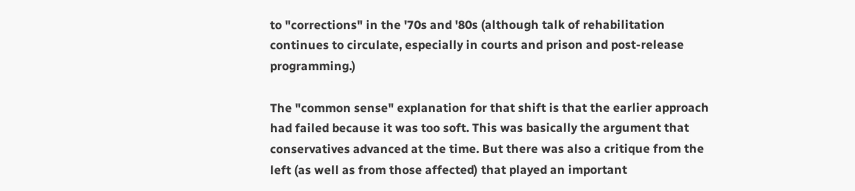to "corrections" in the '70s and '80s (although talk of rehabilitation continues to circulate, especially in courts and prison and post-release programming.)

The "common sense" explanation for that shift is that the earlier approach had failed because it was too soft. This was basically the argument that conservatives advanced at the time. But there was also a critique from the left (as well as from those affected) that played an important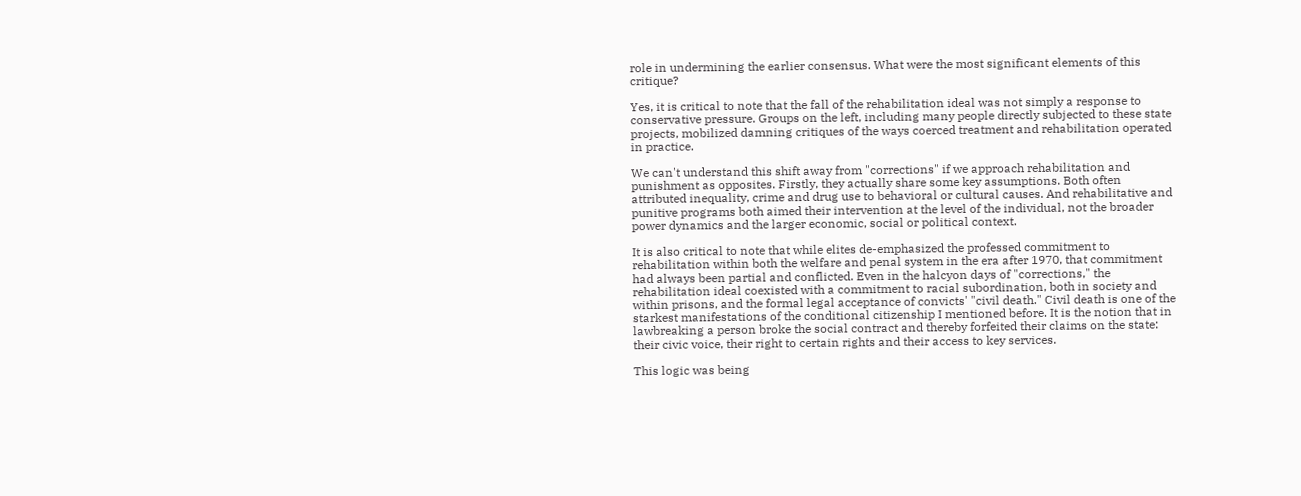role in undermining the earlier consensus. What were the most significant elements of this critique?

Yes, it is critical to note that the fall of the rehabilitation ideal was not simply a response to conservative pressure. Groups on the left, including many people directly subjected to these state projects, mobilized damning critiques of the ways coerced treatment and rehabilitation operated in practice.

We can't understand this shift away from "corrections" if we approach rehabilitation and punishment as opposites. Firstly, they actually share some key assumptions. Both often attributed inequality, crime and drug use to behavioral or cultural causes. And rehabilitative and punitive programs both aimed their intervention at the level of the individual, not the broader power dynamics and the larger economic, social or political context.

It is also critical to note that while elites de-emphasized the professed commitment to rehabilitation within both the welfare and penal system in the era after 1970, that commitment had always been partial and conflicted. Even in the halcyon days of "corrections," the rehabilitation ideal coexisted with a commitment to racial subordination, both in society and within prisons, and the formal legal acceptance of convicts' "civil death." Civil death is one of the starkest manifestations of the conditional citizenship I mentioned before. It is the notion that in lawbreaking a person broke the social contract and thereby forfeited their claims on the state: their civic voice, their right to certain rights and their access to key services.

This logic was being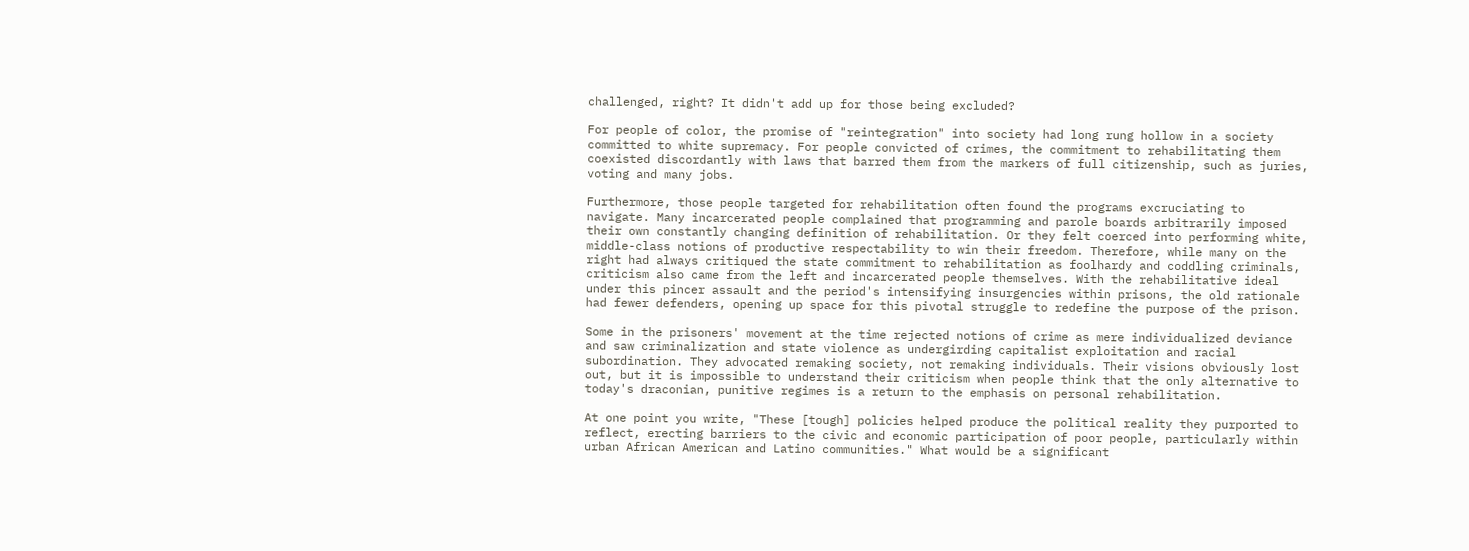challenged, right? It didn't add up for those being excluded?

For people of color, the promise of "reintegration" into society had long rung hollow in a society committed to white supremacy. For people convicted of crimes, the commitment to rehabilitating them coexisted discordantly with laws that barred them from the markers of full citizenship, such as juries, voting and many jobs.

Furthermore, those people targeted for rehabilitation often found the programs excruciating to navigate. Many incarcerated people complained that programming and parole boards arbitrarily imposed their own constantly changing definition of rehabilitation. Or they felt coerced into performing white, middle-class notions of productive respectability to win their freedom. Therefore, while many on the right had always critiqued the state commitment to rehabilitation as foolhardy and coddling criminals, criticism also came from the left and incarcerated people themselves. With the rehabilitative ideal under this pincer assault and the period's intensifying insurgencies within prisons, the old rationale had fewer defenders, opening up space for this pivotal struggle to redefine the purpose of the prison.

Some in the prisoners' movement at the time rejected notions of crime as mere individualized deviance and saw criminalization and state violence as undergirding capitalist exploitation and racial subordination. They advocated remaking society, not remaking individuals. Their visions obviously lost out, but it is impossible to understand their criticism when people think that the only alternative to today's draconian, punitive regimes is a return to the emphasis on personal rehabilitation.

At one point you write, "These [tough] policies helped produce the political reality they purported to reflect, erecting barriers to the civic and economic participation of poor people, particularly within urban African American and Latino communities." What would be a significant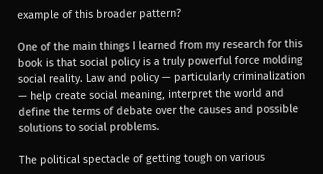example of this broader pattern?

One of the main things I learned from my research for this book is that social policy is a truly powerful force molding social reality. Law and policy — particularly criminalization — help create social meaning, interpret the world and define the terms of debate over the causes and possible solutions to social problems.

The political spectacle of getting tough on various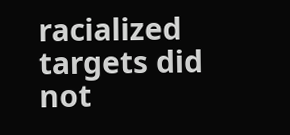racialized targets did not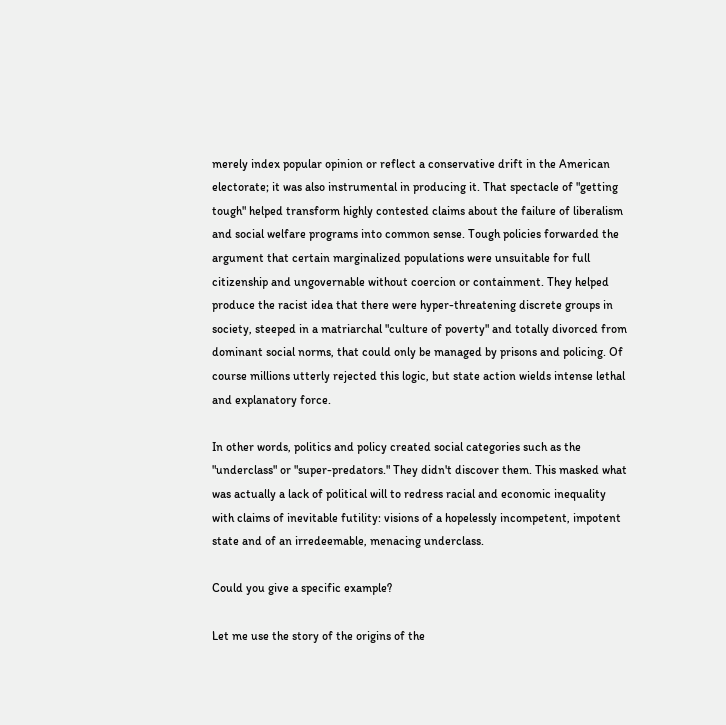merely index popular opinion or reflect a conservative drift in the American electorate; it was also instrumental in producing it. That spectacle of "getting tough" helped transform highly contested claims about the failure of liberalism and social welfare programs into common sense. Tough policies forwarded the argument that certain marginalized populations were unsuitable for full citizenship and ungovernable without coercion or containment. They helped produce the racist idea that there were hyper-threatening discrete groups in society, steeped in a matriarchal "culture of poverty" and totally divorced from dominant social norms, that could only be managed by prisons and policing. Of course millions utterly rejected this logic, but state action wields intense lethal and explanatory force.

In other words, politics and policy created social categories such as the "underclass" or "super-predators." They didn't discover them. This masked what was actually a lack of political will to redress racial and economic inequality with claims of inevitable futility: visions of a hopelessly incompetent, impotent state and of an irredeemable, menacing underclass.

Could you give a specific example?

Let me use the story of the origins of the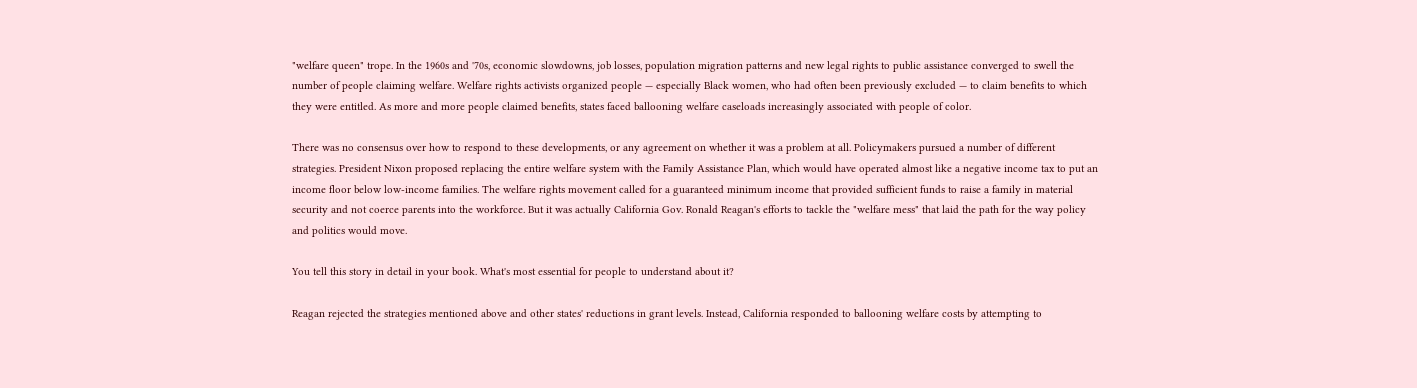"welfare queen" trope. In the 1960s and '70s, economic slowdowns, job losses, population migration patterns and new legal rights to public assistance converged to swell the number of people claiming welfare. Welfare rights activists organized people — especially Black women, who had often been previously excluded — to claim benefits to which they were entitled. As more and more people claimed benefits, states faced ballooning welfare caseloads increasingly associated with people of color.

There was no consensus over how to respond to these developments, or any agreement on whether it was a problem at all. Policymakers pursued a number of different strategies. President Nixon proposed replacing the entire welfare system with the Family Assistance Plan, which would have operated almost like a negative income tax to put an income floor below low-income families. The welfare rights movement called for a guaranteed minimum income that provided sufficient funds to raise a family in material security and not coerce parents into the workforce. But it was actually California Gov. Ronald Reagan's efforts to tackle the "welfare mess" that laid the path for the way policy and politics would move.

You tell this story in detail in your book. What's most essential for people to understand about it?

Reagan rejected the strategies mentioned above and other states' reductions in grant levels. Instead, California responded to ballooning welfare costs by attempting to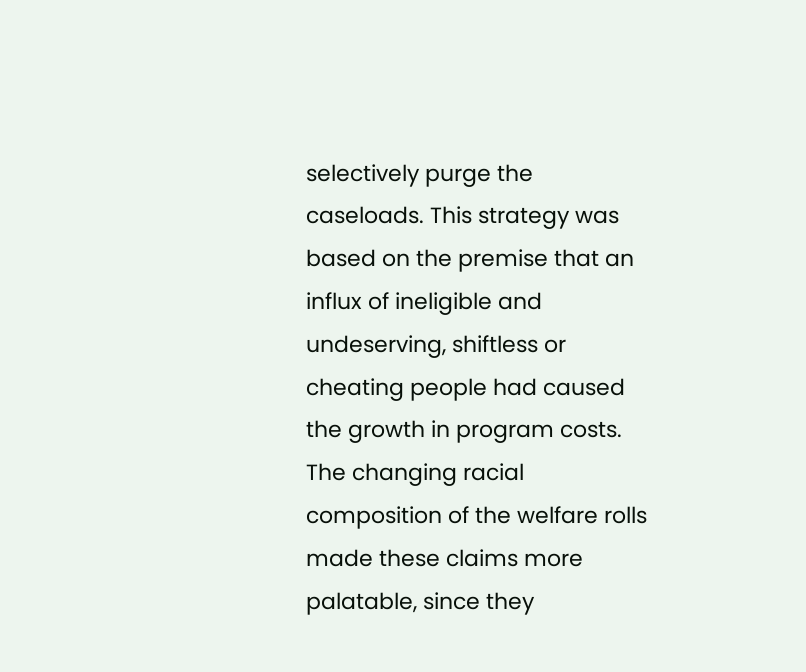selectively purge the caseloads. This strategy was based on the premise that an influx of ineligible and undeserving, shiftless or cheating people had caused the growth in program costs. The changing racial composition of the welfare rolls made these claims more palatable, since they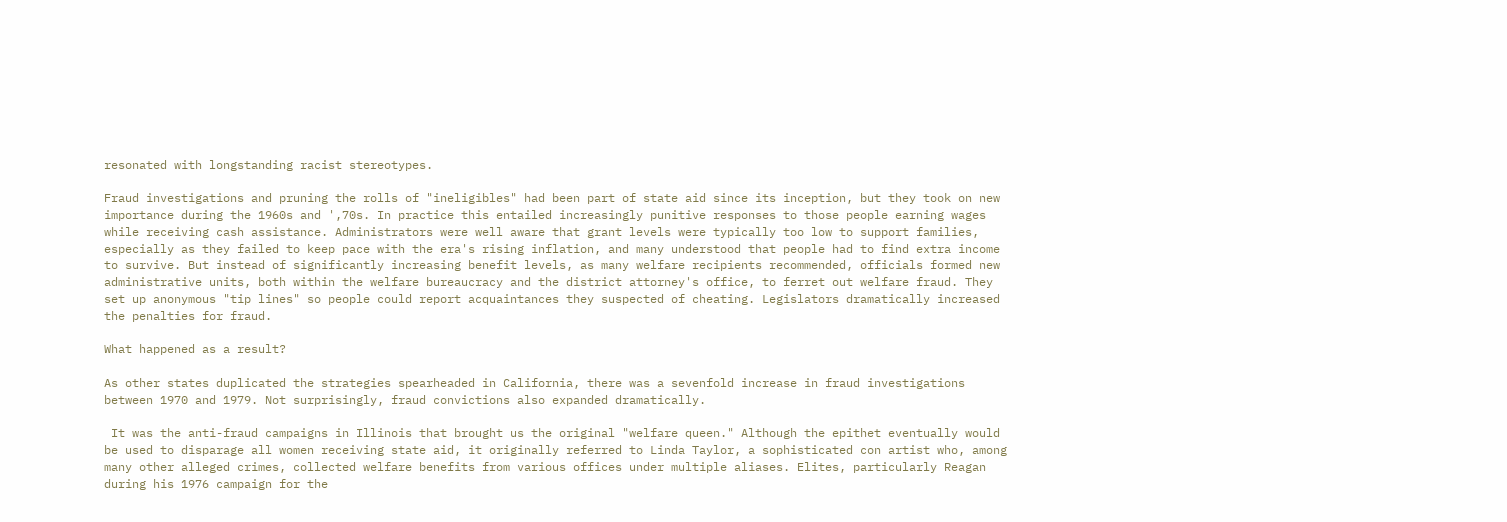resonated with longstanding racist stereotypes.

Fraud investigations and pruning the rolls of "ineligibles" had been part of state aid since its inception, but they took on new importance during the 1960s and ',70s. In practice this entailed increasingly punitive responses to those people earning wages while receiving cash assistance. Administrators were well aware that grant levels were typically too low to support families, especially as they failed to keep pace with the era's rising inflation, and many understood that people had to find extra income to survive. But instead of significantly increasing benefit levels, as many welfare recipients recommended, officials formed new administrative units, both within the welfare bureaucracy and the district attorney's office, to ferret out welfare fraud. They set up anonymous "tip lines" so people could report acquaintances they suspected of cheating. Legislators dramatically increased the penalties for fraud.

What happened as a result?

As other states duplicated the strategies spearheaded in California, there was a sevenfold increase in fraud investigations between 1970 and 1979. Not surprisingly, fraud convictions also expanded dramatically.

 It was the anti-fraud campaigns in Illinois that brought us the original "welfare queen." Although the epithet eventually would be used to disparage all women receiving state aid, it originally referred to Linda Taylor, a sophisticated con artist who, among many other alleged crimes, collected welfare benefits from various offices under multiple aliases. Elites, particularly Reagan during his 1976 campaign for the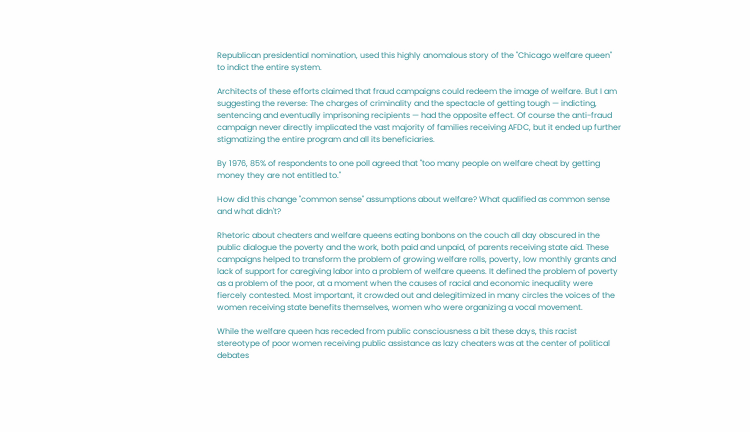Republican presidential nomination, used this highly anomalous story of the "Chicago welfare queen" to indict the entire system.

Architects of these efforts claimed that fraud campaigns could redeem the image of welfare. But I am suggesting the reverse: The charges of criminality and the spectacle of getting tough — indicting, sentencing and eventually imprisoning recipients — had the opposite effect. Of course the anti-fraud campaign never directly implicated the vast majority of families receiving AFDC, but it ended up further stigmatizing the entire program and all its beneficiaries.

By 1976, 85% of respondents to one poll agreed that "too many people on welfare cheat by getting money they are not entitled to."

How did this change "common sense" assumptions about welfare? What qualified as common sense and what didn't?

Rhetoric about cheaters and welfare queens eating bonbons on the couch all day obscured in the public dialogue the poverty and the work, both paid and unpaid, of parents receiving state aid. These campaigns helped to transform the problem of growing welfare rolls, poverty, low monthly grants and lack of support for caregiving labor into a problem of welfare queens. It defined the problem of poverty as a problem of the poor, at a moment when the causes of racial and economic inequality were fiercely contested. Most important, it crowded out and delegitimized in many circles the voices of the women receiving state benefits themselves, women who were organizing a vocal movement.

While the welfare queen has receded from public consciousness a bit these days, this racist stereotype of poor women receiving public assistance as lazy cheaters was at the center of political debates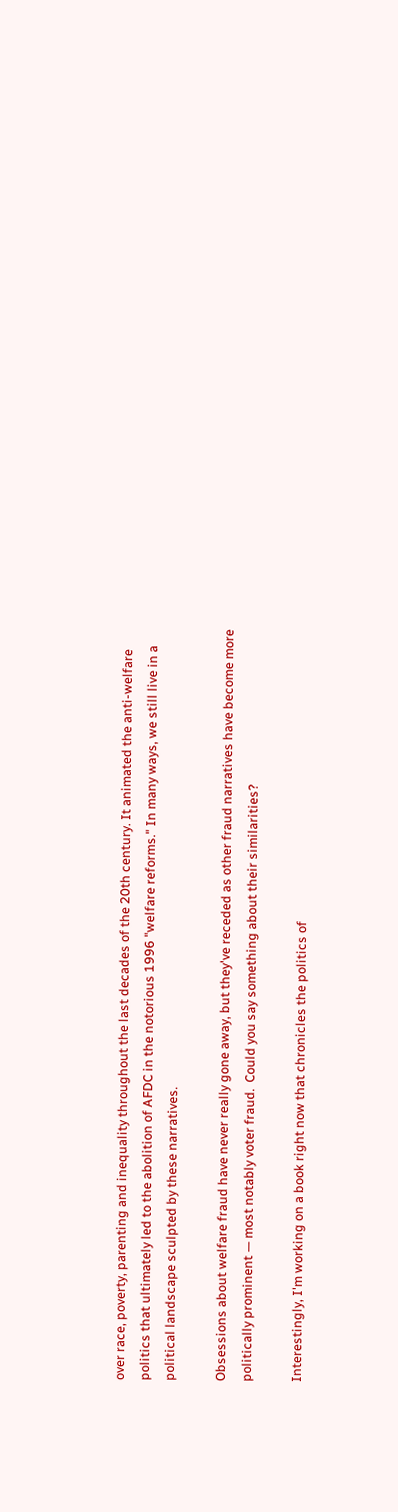over race, poverty, parenting and inequality throughout the last decades of the 20th century. It animated the anti-welfare politics that ultimately led to the abolition of AFDC in the notorious 1996 "welfare reforms." In many ways, we still live in a political landscape sculpted by these narratives.

Obsessions about welfare fraud have never really gone away, but they've receded as other fraud narratives have become more politically prominent — most notably voter fraud.  Could you say something about their similarities?

Interestingly, I'm working on a book right now that chronicles the politics of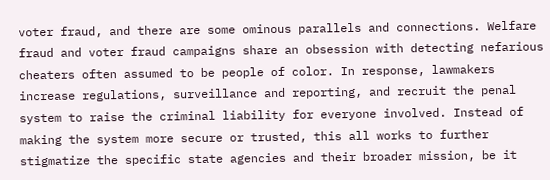voter fraud, and there are some ominous parallels and connections. Welfare fraud and voter fraud campaigns share an obsession with detecting nefarious cheaters often assumed to be people of color. In response, lawmakers increase regulations, surveillance and reporting, and recruit the penal system to raise the criminal liability for everyone involved. Instead of making the system more secure or trusted, this all works to further stigmatize the specific state agencies and their broader mission, be it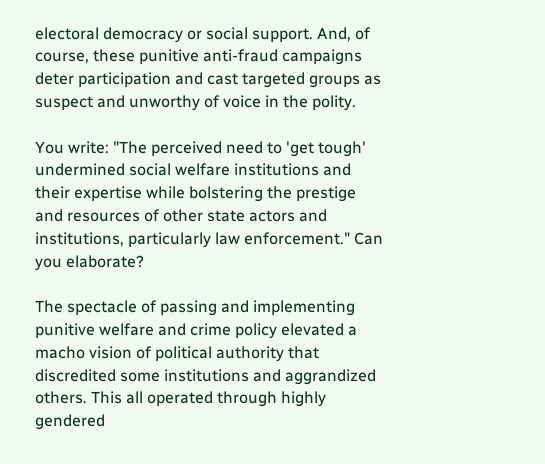electoral democracy or social support. And, of course, these punitive anti-fraud campaigns deter participation and cast targeted groups as suspect and unworthy of voice in the polity.

You write: "The perceived need to 'get tough' undermined social welfare institutions and their expertise while bolstering the prestige and resources of other state actors and institutions, particularly law enforcement." Can you elaborate?

The spectacle of passing and implementing punitive welfare and crime policy elevated a macho vision of political authority that discredited some institutions and aggrandized others. This all operated through highly gendered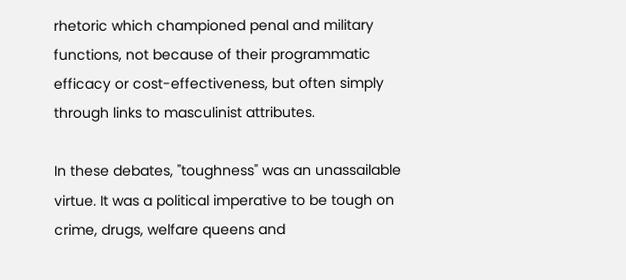rhetoric which championed penal and military functions, not because of their programmatic efficacy or cost-effectiveness, but often simply through links to masculinist attributes.

In these debates, "toughness" was an unassailable virtue. It was a political imperative to be tough on crime, drugs, welfare queens and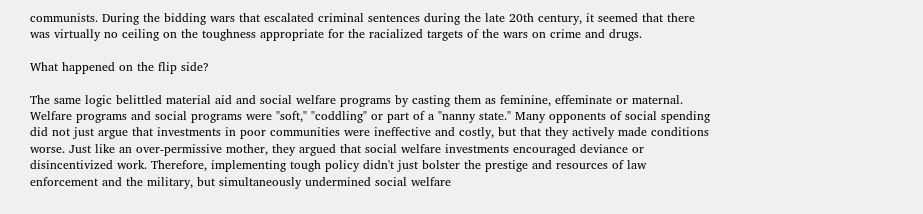communists. During the bidding wars that escalated criminal sentences during the late 20th century, it seemed that there was virtually no ceiling on the toughness appropriate for the racialized targets of the wars on crime and drugs.

What happened on the flip side?

The same logic belittled material aid and social welfare programs by casting them as feminine, effeminate or maternal. Welfare programs and social programs were "soft," "coddling" or part of a "nanny state." Many opponents of social spending did not just argue that investments in poor communities were ineffective and costly, but that they actively made conditions worse. Just like an over-permissive mother, they argued that social welfare investments encouraged deviance or disincentivized work. Therefore, implementing tough policy didn't just bolster the prestige and resources of law enforcement and the military, but simultaneously undermined social welfare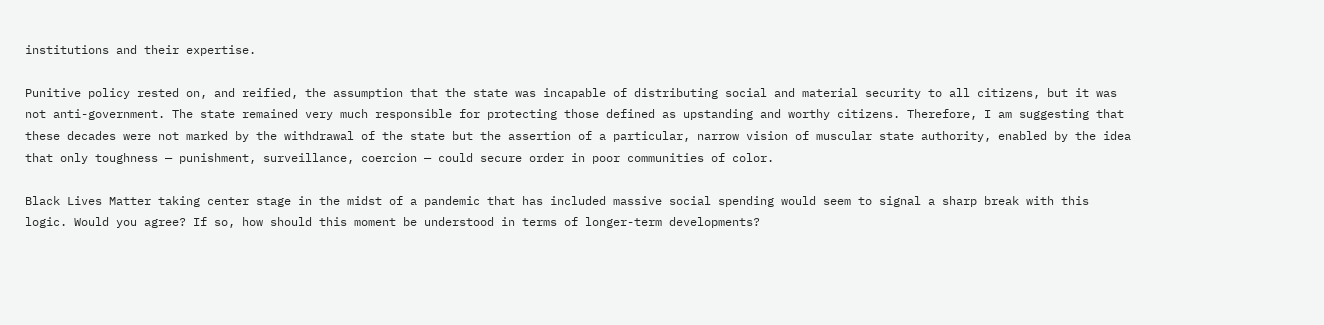institutions and their expertise.

Punitive policy rested on, and reified, the assumption that the state was incapable of distributing social and material security to all citizens, but it was not anti-government. The state remained very much responsible for protecting those defined as upstanding and worthy citizens. Therefore, I am suggesting that these decades were not marked by the withdrawal of the state but the assertion of a particular, narrow vision of muscular state authority, enabled by the idea that only toughness — punishment, surveillance, coercion — could secure order in poor communities of color.

Black Lives Matter taking center stage in the midst of a pandemic that has included massive social spending would seem to signal a sharp break with this logic. Would you agree? If so, how should this moment be understood in terms of longer-term developments?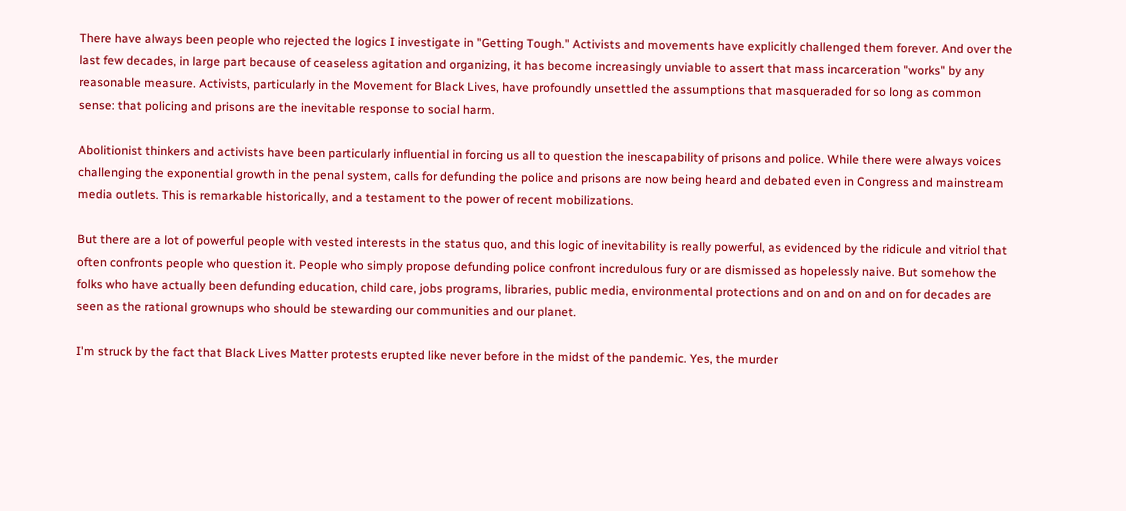There have always been people who rejected the logics I investigate in "Getting Tough." Activists and movements have explicitly challenged them forever. And over the last few decades, in large part because of ceaseless agitation and organizing, it has become increasingly unviable to assert that mass incarceration "works" by any reasonable measure. Activists, particularly in the Movement for Black Lives, have profoundly unsettled the assumptions that masqueraded for so long as common sense: that policing and prisons are the inevitable response to social harm.

Abolitionist thinkers and activists have been particularly influential in forcing us all to question the inescapability of prisons and police. While there were always voices challenging the exponential growth in the penal system, calls for defunding the police and prisons are now being heard and debated even in Congress and mainstream media outlets. This is remarkable historically, and a testament to the power of recent mobilizations.

But there are a lot of powerful people with vested interests in the status quo, and this logic of inevitability is really powerful, as evidenced by the ridicule and vitriol that often confronts people who question it. People who simply propose defunding police confront incredulous fury or are dismissed as hopelessly naive. But somehow the folks who have actually been defunding education, child care, jobs programs, libraries, public media, environmental protections and on and on and on for decades are seen as the rational grownups who should be stewarding our communities and our planet.

I'm struck by the fact that Black Lives Matter protests erupted like never before in the midst of the pandemic. Yes, the murder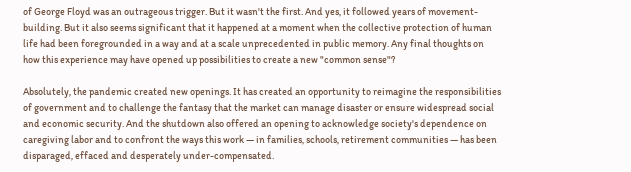of George Floyd was an outrageous trigger. But it wasn't the first. And yes, it followed years of movement-building. But it also seems significant that it happened at a moment when the collective protection of human life had been foregrounded in a way and at a scale unprecedented in public memory. Any final thoughts on how this experience may have opened up possibilities to create a new "common sense"?

Absolutely, the pandemic created new openings. It has created an opportunity to reimagine the responsibilities of government and to challenge the fantasy that the market can manage disaster or ensure widespread social and economic security. And the shutdown also offered an opening to acknowledge society's dependence on caregiving labor and to confront the ways this work — in families, schools, retirement communities — has been disparaged, effaced and desperately under-compensated.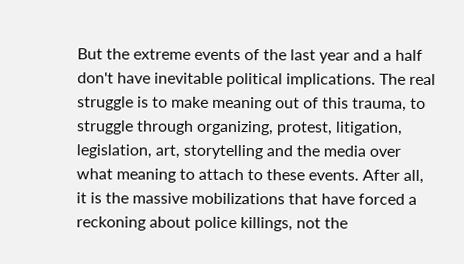But the extreme events of the last year and a half don't have inevitable political implications. The real struggle is to make meaning out of this trauma, to struggle through organizing, protest, litigation, legislation, art, storytelling and the media over what meaning to attach to these events. After all, it is the massive mobilizations that have forced a reckoning about police killings, not the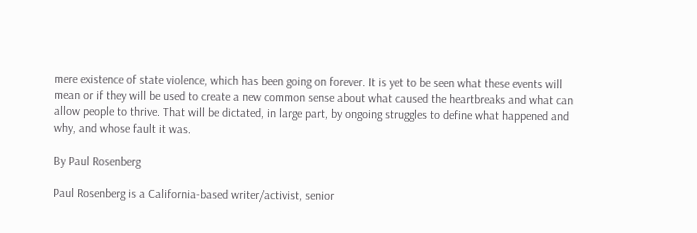mere existence of state violence, which has been going on forever. It is yet to be seen what these events will mean or if they will be used to create a new common sense about what caused the heartbreaks and what can allow people to thrive. That will be dictated, in large part, by ongoing struggles to define what happened and why, and whose fault it was.

By Paul Rosenberg

Paul Rosenberg is a California-based writer/activist, senior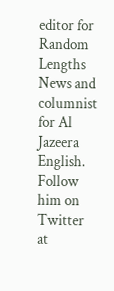editor for Random Lengths News and columnist for Al Jazeera English. Follow him on Twitter at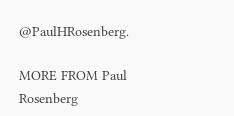@PaulHRosenberg.

MORE FROM Paul Rosenberg